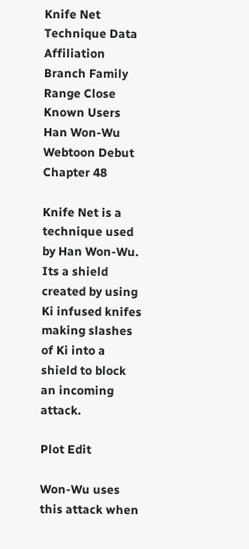Knife Net
Technique Data
Affiliation Branch Family
Range Close
Known Users Han Won-Wu
Webtoon Debut
Chapter 48

Knife Net is a technique used by Han Won-Wu. Its a shield created by using Ki infused knifes making slashes of Ki into a shield to block an incoming attack.

Plot Edit

Won-Wu uses this attack when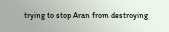trying to stop Aran from destroying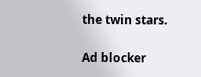the twin stars.

Ad blocker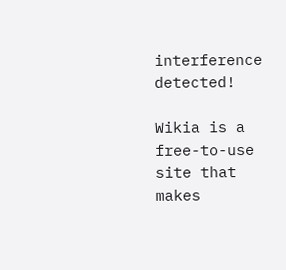interference detected!

Wikia is a free-to-use site that makes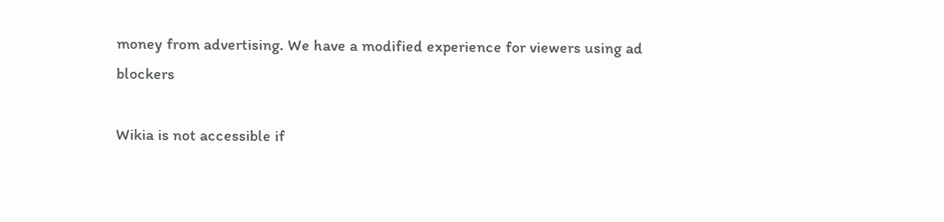money from advertising. We have a modified experience for viewers using ad blockers

Wikia is not accessible if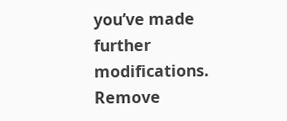you’ve made further modifications. Remove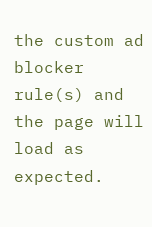the custom ad blocker rule(s) and the page will load as expected.